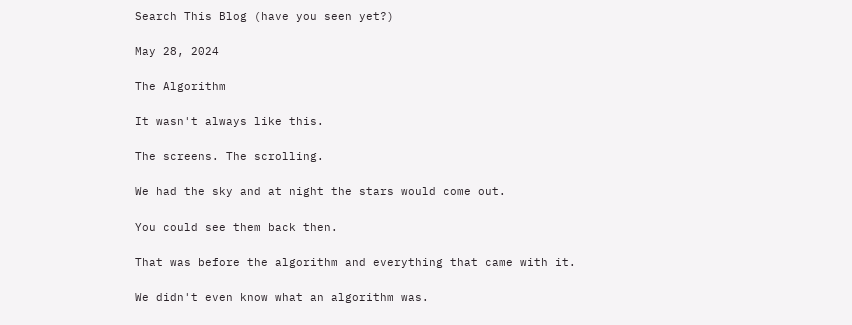Search This Blog (have you seen yet?)

May 28, 2024

The Algorithm

It wasn't always like this.

The screens. The scrolling.

We had the sky and at night the stars would come out.

You could see them back then.

That was before the algorithm and everything that came with it.

We didn't even know what an algorithm was.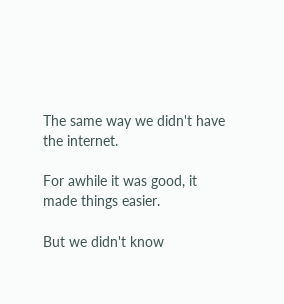The same way we didn't have the internet.

For awhile it was good, it made things easier.

But we didn't know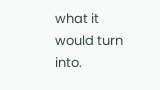what it would turn into.